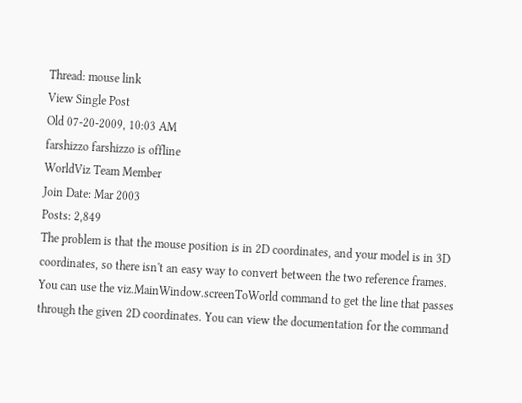Thread: mouse link
View Single Post
Old 07-20-2009, 10:03 AM
farshizzo farshizzo is offline
WorldViz Team Member
Join Date: Mar 2003
Posts: 2,849
The problem is that the mouse position is in 2D coordinates, and your model is in 3D coordinates, so there isn't an easy way to convert between the two reference frames. You can use the viz.MainWindow.screenToWorld command to get the line that passes through the given 2D coordinates. You can view the documentation for the command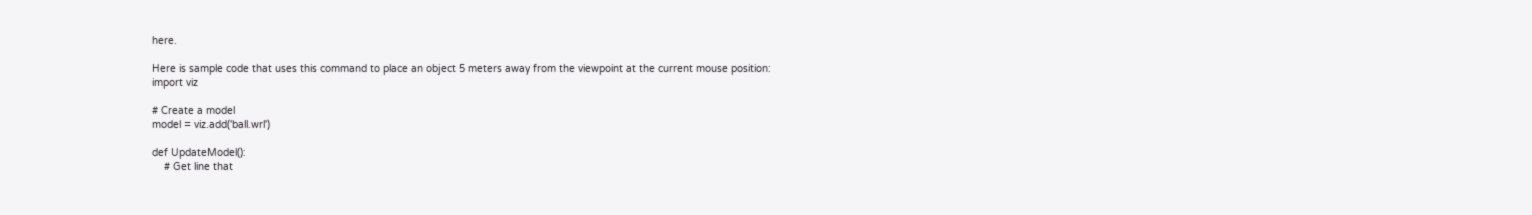here.

Here is sample code that uses this command to place an object 5 meters away from the viewpoint at the current mouse position:
import viz

# Create a model
model = viz.add('ball.wrl')

def UpdateModel():
    # Get line that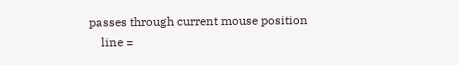passes through current mouse position
    line =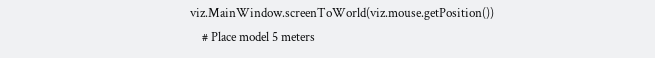viz.MainWindow.screenToWorld(viz.mouse.getPosition())
    # Place model 5 meters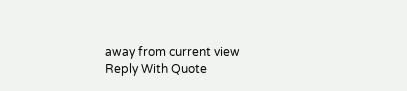away from current view
Reply With Quote